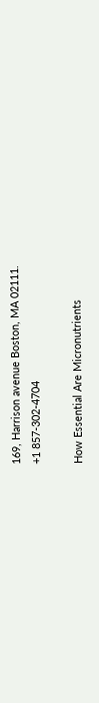169, Harrison avenue Boston, MA 02111.
+1 857-302-4704

How Essential Are Micronutrients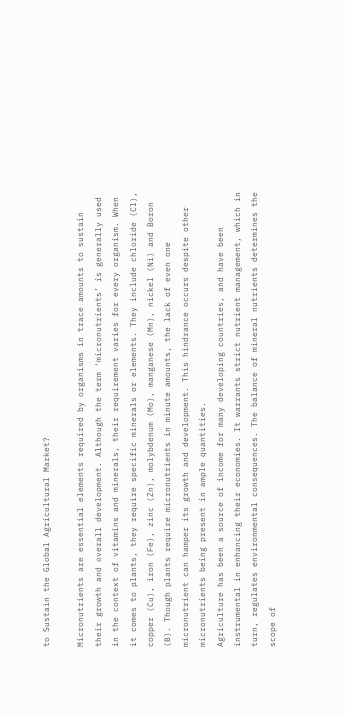to Sustain the Global Agricultural Market?

Micronutrients are essential elements required by organisms in trace amounts to sustain their growth and overall development. Although the term ‘micronutrients’ is generally used in the context of vitamins and minerals, their requirement varies for every organism. When it comes to plants, they require specific minerals or elements. They include chloride (Cl), copper (Cu), iron (Fe), zinc (Zn), molybdenum (Mo), manganese (Mn), nickel (Ni) and Boron (B). Though plants require micronutrients in minute amounts, the lack of even one micronutrient can hamper its growth and development. This hindrance occurs despite other micronutrients being present in ample quantities.
Agriculture has been a source of income for many developing countries, and have been instrumental in enhancing their economies. It warrants strict nutrient management, which in turn, regulates environmental consequences. The balance of mineral nutrients determines the scope of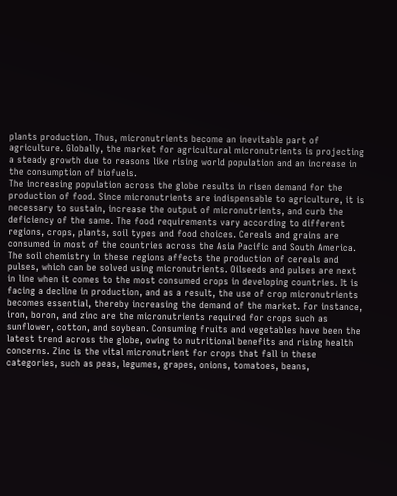plants production. Thus, micronutrients become an inevitable part of agriculture. Globally, the market for agricultural micronutrients is projecting a steady growth due to reasons like rising world population and an increase in the consumption of biofuels.
The increasing population across the globe results in risen demand for the production of food. Since micronutrients are indispensable to agriculture, it is necessary to sustain, increase the output of micronutrients, and curb the deficiency of the same. The food requirements vary according to different regions, crops, plants, soil types and food choices. Cereals and grains are consumed in most of the countries across the Asia Pacific and South America. The soil chemistry in these regions affects the production of cereals and pulses, which can be solved using micronutrients. Oilseeds and pulses are next in line when it comes to the most consumed crops in developing countries. It is facing a decline in production, and as a result, the use of crop micronutrients becomes essential, thereby increasing the demand of the market. For instance, iron, boron, and zinc are the micronutrients required for crops such as sunflower, cotton, and soybean. Consuming fruits and vegetables have been the latest trend across the globe, owing to nutritional benefits and rising health concerns. Zinc is the vital micronutrient for crops that fall in these categories, such as peas, legumes, grapes, onions, tomatoes, beans,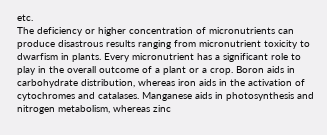etc.
The deficiency or higher concentration of micronutrients can produce disastrous results ranging from micronutrient toxicity to dwarfism in plants. Every micronutrient has a significant role to play in the overall outcome of a plant or a crop. Boron aids in carbohydrate distribution, whereas iron aids in the activation of cytochromes and catalases. Manganese aids in photosynthesis and nitrogen metabolism, whereas zinc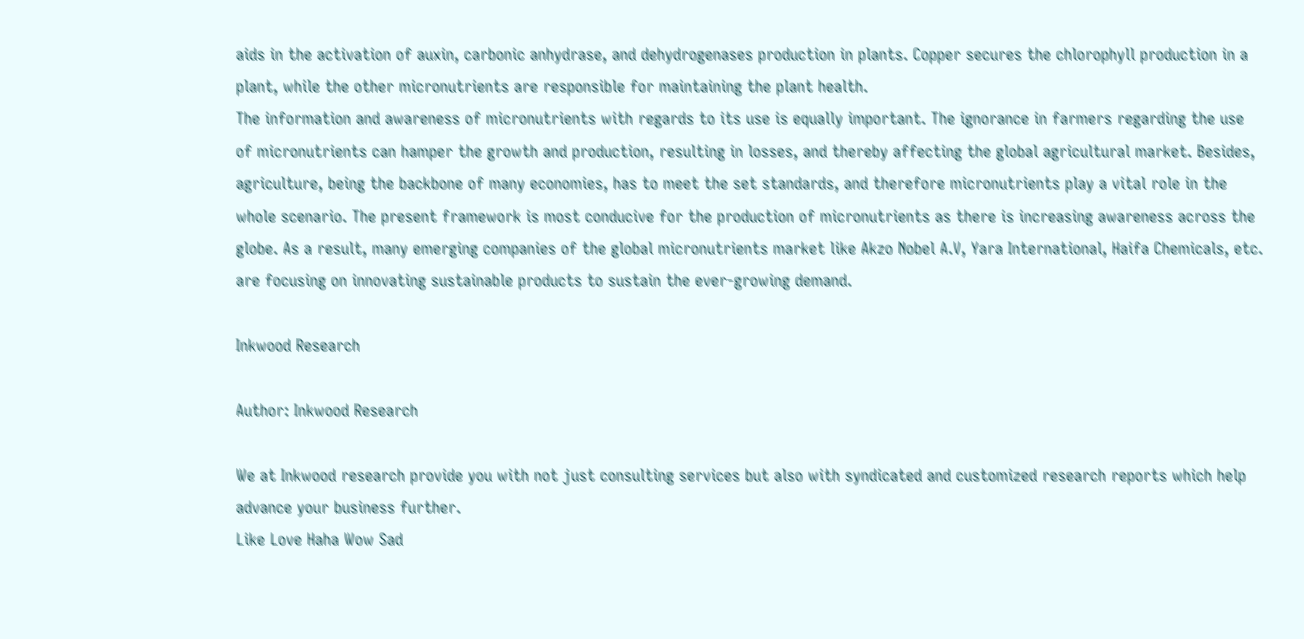aids in the activation of auxin, carbonic anhydrase, and dehydrogenases production in plants. Copper secures the chlorophyll production in a plant, while the other micronutrients are responsible for maintaining the plant health.
The information and awareness of micronutrients with regards to its use is equally important. The ignorance in farmers regarding the use of micronutrients can hamper the growth and production, resulting in losses, and thereby affecting the global agricultural market. Besides, agriculture, being the backbone of many economies, has to meet the set standards, and therefore micronutrients play a vital role in the whole scenario. The present framework is most conducive for the production of micronutrients as there is increasing awareness across the globe. As a result, many emerging companies of the global micronutrients market like Akzo Nobel A.V, Yara International, Haifa Chemicals, etc. are focusing on innovating sustainable products to sustain the ever-growing demand.

Inkwood Research

Author: Inkwood Research

We at Inkwood research provide you with not just consulting services but also with syndicated and customized research reports which help advance your business further.
Like Love Haha Wow Sad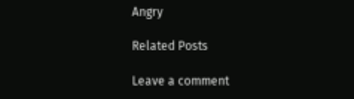Angry

Related Posts

Leave a comment